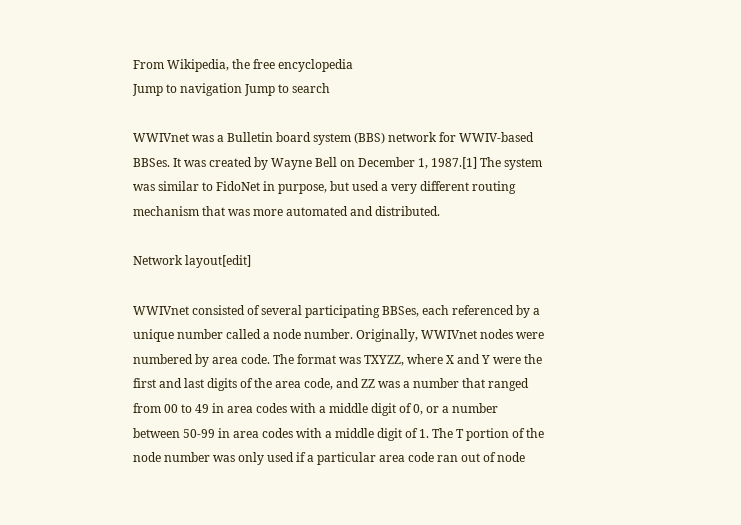From Wikipedia, the free encyclopedia
Jump to navigation Jump to search

WWIVnet was a Bulletin board system (BBS) network for WWIV-based BBSes. It was created by Wayne Bell on December 1, 1987.[1] The system was similar to FidoNet in purpose, but used a very different routing mechanism that was more automated and distributed.

Network layout[edit]

WWIVnet consisted of several participating BBSes, each referenced by a unique number called a node number. Originally, WWIVnet nodes were numbered by area code. The format was TXYZZ, where X and Y were the first and last digits of the area code, and ZZ was a number that ranged from 00 to 49 in area codes with a middle digit of 0, or a number between 50-99 in area codes with a middle digit of 1. The T portion of the node number was only used if a particular area code ran out of node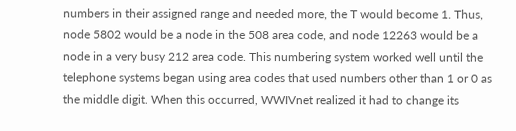numbers in their assigned range and needed more, the T would become 1. Thus, node 5802 would be a node in the 508 area code, and node 12263 would be a node in a very busy 212 area code. This numbering system worked well until the telephone systems began using area codes that used numbers other than 1 or 0 as the middle digit. When this occurred, WWIVnet realized it had to change its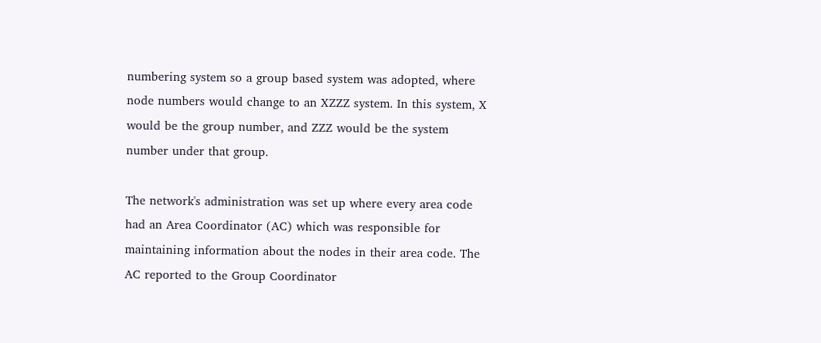numbering system so a group based system was adopted, where node numbers would change to an XZZZ system. In this system, X would be the group number, and ZZZ would be the system number under that group.

The network's administration was set up where every area code had an Area Coordinator (AC) which was responsible for maintaining information about the nodes in their area code. The AC reported to the Group Coordinator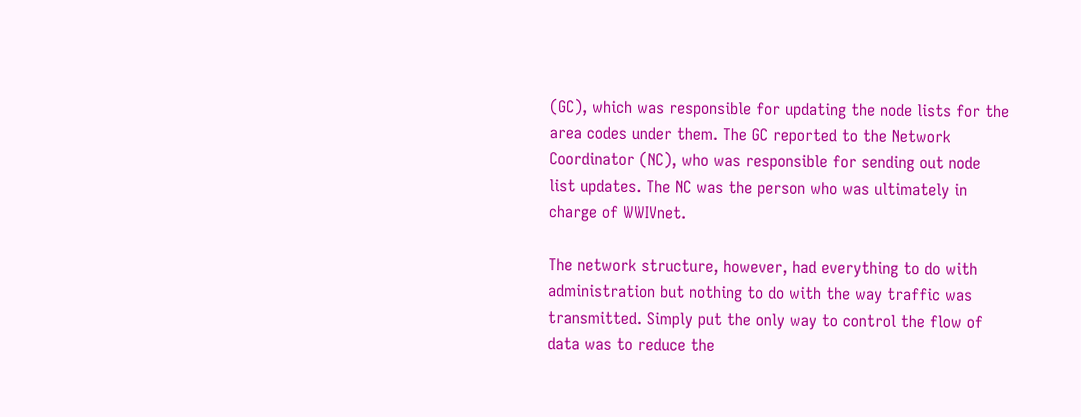(GC), which was responsible for updating the node lists for the area codes under them. The GC reported to the Network Coordinator (NC), who was responsible for sending out node list updates. The NC was the person who was ultimately in charge of WWIVnet.

The network structure, however, had everything to do with administration but nothing to do with the way traffic was transmitted. Simply put the only way to control the flow of data was to reduce the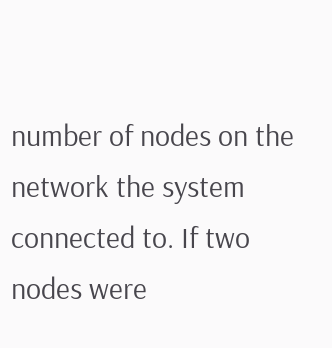number of nodes on the network the system connected to. If two nodes were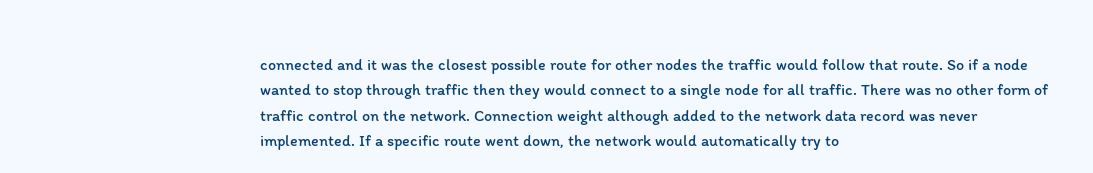connected and it was the closest possible route for other nodes the traffic would follow that route. So if a node wanted to stop through traffic then they would connect to a single node for all traffic. There was no other form of traffic control on the network. Connection weight although added to the network data record was never implemented. If a specific route went down, the network would automatically try to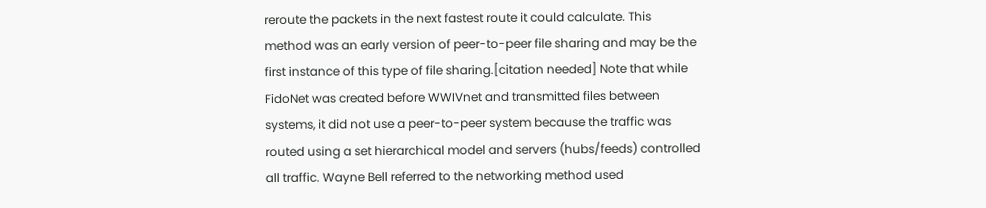reroute the packets in the next fastest route it could calculate. This method was an early version of peer-to-peer file sharing and may be the first instance of this type of file sharing.[citation needed] Note that while FidoNet was created before WWIVnet and transmitted files between systems, it did not use a peer-to-peer system because the traffic was routed using a set hierarchical model and servers (hubs/feeds) controlled all traffic. Wayne Bell referred to the networking method used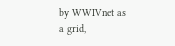by WWIVnet as a grid,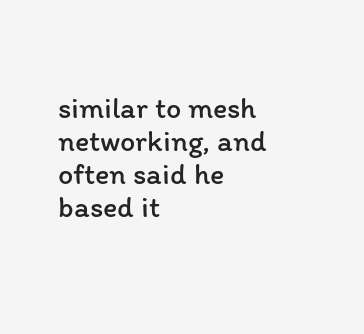similar to mesh networking, and often said he based it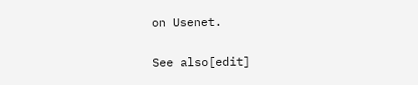on Usenet.

See also[edit]